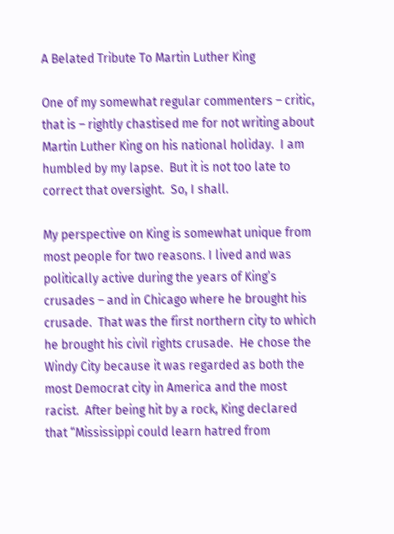A Belated Tribute To Martin Luther King

One of my somewhat regular commenters – critic, that is – rightly chastised me for not writing about Martin Luther King on his national holiday.  I am humbled by my lapse.  But it is not too late to correct that oversight.  So, I shall.

My perspective on King is somewhat unique from most people for two reasons. I lived and was politically active during the years of King’s crusades – and in Chicago where he brought his crusade.  That was the first northern city to which he brought his civil rights crusade.  He chose the Windy City because it was regarded as both the most Democrat city in America and the most racist.  After being hit by a rock, King declared that “Mississippi could learn hatred from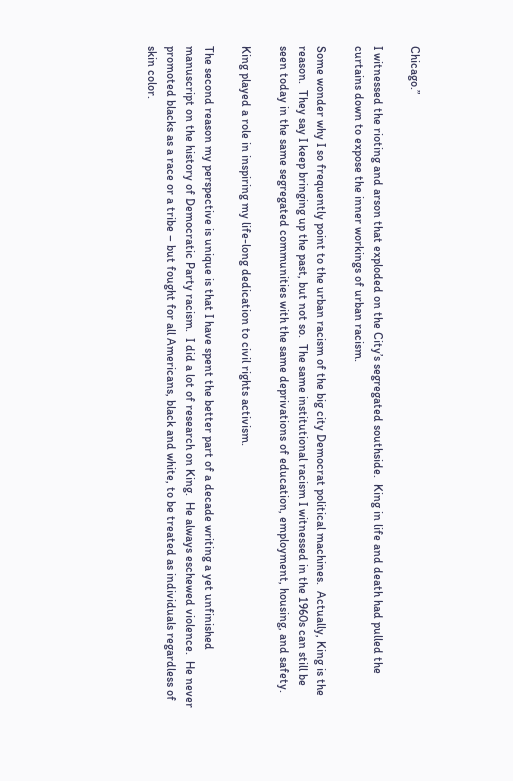Chicago.”

I witnessed the rioting and arson that exploded on the City’s segregated southside.  King in life and death had pulled the curtains down to expose the inner workings of urban racism.

Some wonder why I so frequently point to the urban racism of the big city Democrat political machines.  Actually, King is the reason.  They say I keep bringing up the past, but not so.  The same institutional racism I witnessed in the 1960s can still be seen today in the same segregated communities with the same deprivations of education, employment, housing, and safety.

King played a role in inspiring my life-long dedication to civil rights activism.

The second reason my perspective is unique is that I have spent the better part of a decade writing a yet unfinished manuscript on the history of Democratic Party racism.  I did a lot of research on King.  He always eschewed violence.  He never promoted blacks as a race or a tribe – but fought for all Americans, black and white, to be treated as individuals regardless of skin color.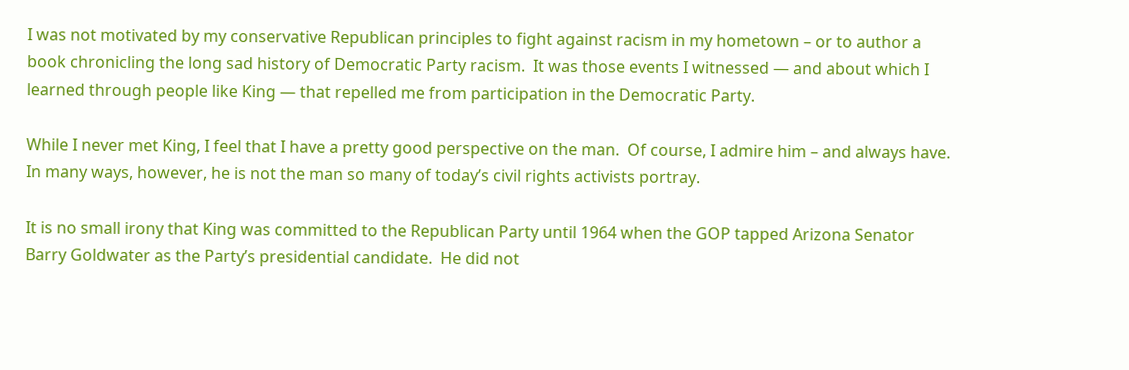I was not motivated by my conservative Republican principles to fight against racism in my hometown – or to author a book chronicling the long sad history of Democratic Party racism.  It was those events I witnessed — and about which I learned through people like King — that repelled me from participation in the Democratic Party.

While I never met King, I feel that I have a pretty good perspective on the man.  Of course, I admire him – and always have.  In many ways, however, he is not the man so many of today’s civil rights activists portray.

It is no small irony that King was committed to the Republican Party until 1964 when the GOP tapped Arizona Senator Barry Goldwater as the Party’s presidential candidate.  He did not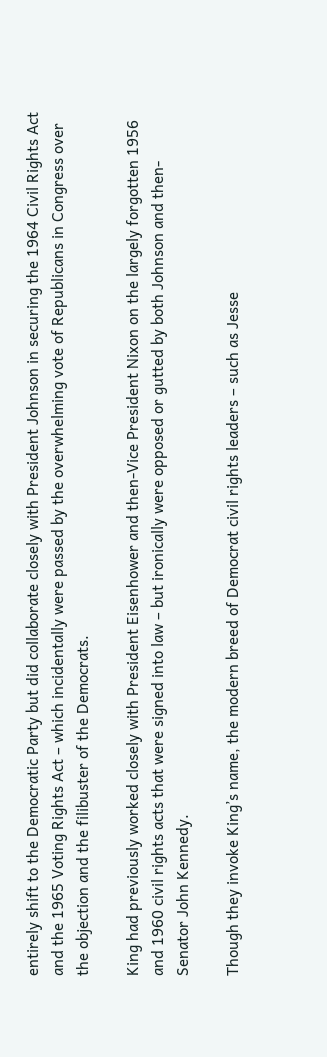entirely shift to the Democratic Party but did collaborate closely with President Johnson in securing the 1964 Civil Rights Act and the 1965 Voting Rights Act – which incidentally were passed by the overwhelming vote of Republicans in Congress over the objection and the filibuster of the Democrats.

King had previously worked closely with President Eisenhower and then-Vice President Nixon on the largely forgotten 1956 and 1960 civil rights acts that were signed into law – but ironically were opposed or gutted by both Johnson and then-Senator John Kennedy.

Though they invoke King’s name, the modern breed of Democrat civil rights leaders – such as Jesse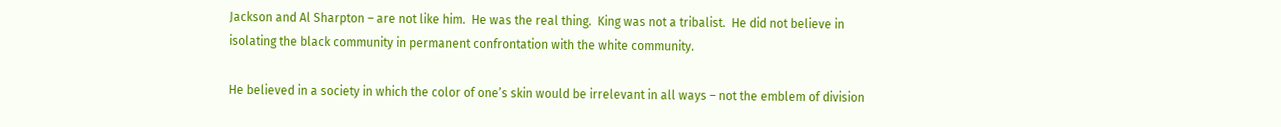Jackson and Al Sharpton – are not like him.  He was the real thing.  King was not a tribalist.  He did not believe in isolating the black community in permanent confrontation with the white community.

He believed in a society in which the color of one’s skin would be irrelevant in all ways – not the emblem of division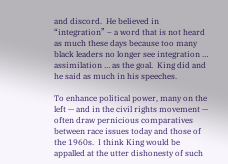and discord.  He believed in “integration” – a word that is not heard as much these days because too many black leaders no longer see integration … assimilation … as the goal.  King did and he said as much in his speeches.

To enhance political power, many on the left — and in the civil rights movement — often draw pernicious comparatives between race issues today and those of the 1960s.  I think King would be appalled at the utter dishonesty of such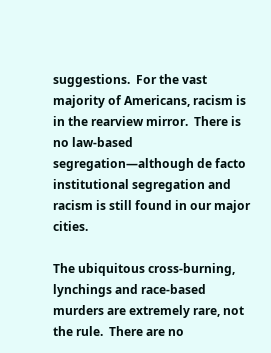suggestions.  For the vast majority of Americans, racism is in the rearview mirror.  There is no law-based segregation—although de facto institutional segregation and racism is still found in our major cities.

The ubiquitous cross-burning, lynchings and race-based murders are extremely rare, not the rule.  There are no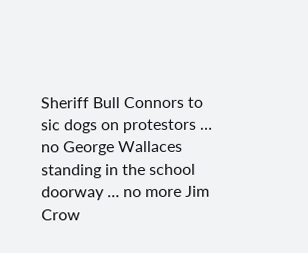Sheriff Bull Connors to sic dogs on protestors … no George Wallaces standing in the school doorway … no more Jim Crow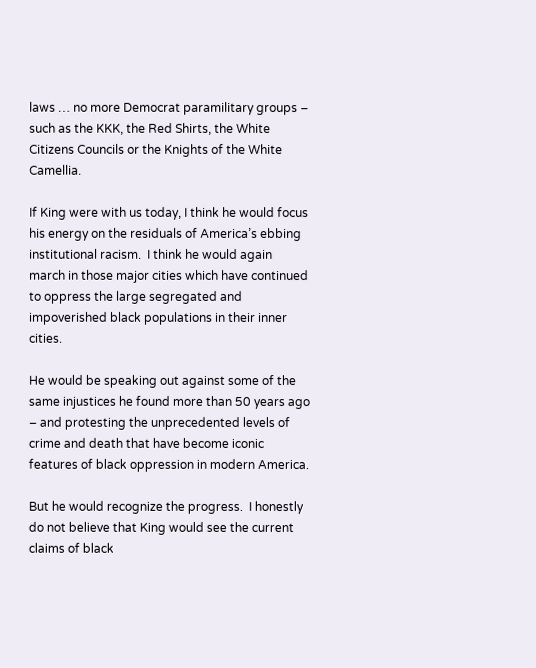laws … no more Democrat paramilitary groups – such as the KKK, the Red Shirts, the White Citizens Councils or the Knights of the White Camellia.

If King were with us today, I think he would focus his energy on the residuals of America’s ebbing institutional racism.  I think he would again march in those major cities which have continued to oppress the large segregated and impoverished black populations in their inner cities.

He would be speaking out against some of the same injustices he found more than 50 years ago – and protesting the unprecedented levels of crime and death that have become iconic features of black oppression in modern America.

But he would recognize the progress.  I honestly do not believe that King would see the current claims of black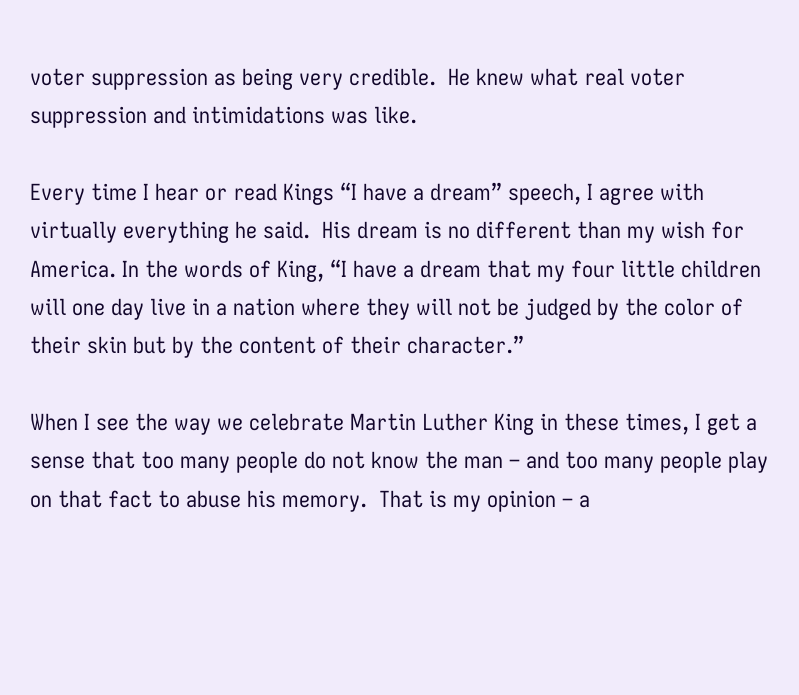voter suppression as being very credible.  He knew what real voter suppression and intimidations was like.

Every time I hear or read Kings “I have a dream” speech, I agree with virtually everything he said.  His dream is no different than my wish for America. In the words of King, “I have a dream that my four little children will one day live in a nation where they will not be judged by the color of their skin but by the content of their character.”

When I see the way we celebrate Martin Luther King in these times, I get a sense that too many people do not know the man – and too many people play on that fact to abuse his memory.  That is my opinion – a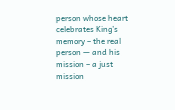person whose heart celebrates King’s memory – the real person — and his mission – a just mission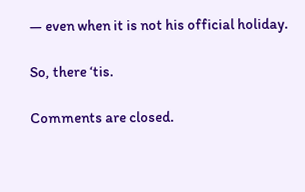— even when it is not his official holiday.

So, there ‘tis.

Comments are closed.